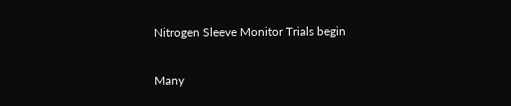Nitrogen Sleeve Monitor Trials begin

Many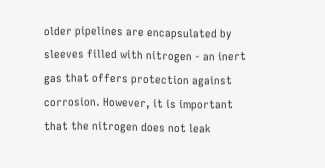older pipelines are encapsulated by sleeves filled with nitrogen - an inert gas that offers protection against corrosion. However, it is important that the nitrogen does not leak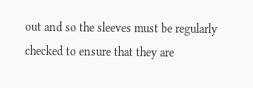out and so the sleeves must be regularly checked to ensure that they are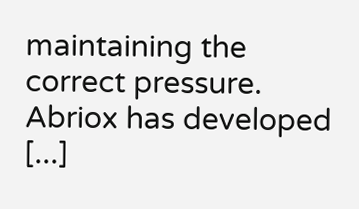maintaining the correct pressure. Abriox has developed [...]